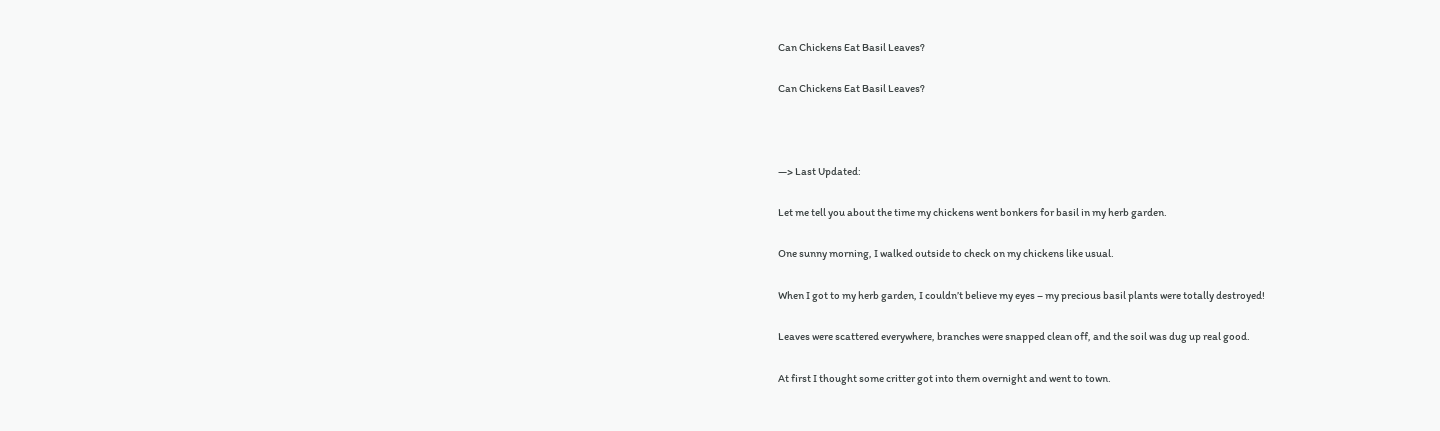Can Chickens Eat Basil Leaves?

Can Chickens Eat Basil Leaves?



—> Last Updated:

Let me tell you about the time my chickens went bonkers for basil in my herb garden.

One sunny morning, I walked outside to check on my chickens like usual.

When I got to my herb garden, I couldn’t believe my eyes – my precious basil plants were totally destroyed!

Leaves were scattered everywhere, branches were snapped clean off, and the soil was dug up real good.

At first I thought some critter got into them overnight and went to town.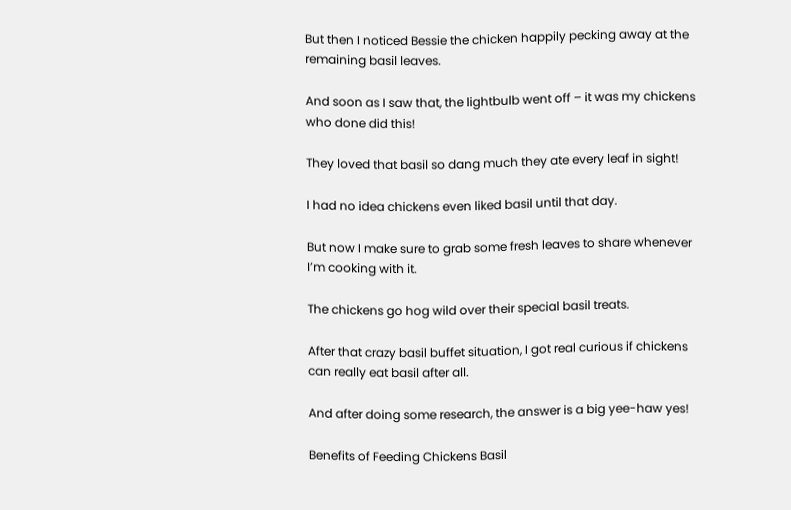But then I noticed Bessie the chicken happily pecking away at the remaining basil leaves.

And soon as I saw that, the lightbulb went off – it was my chickens who done did this!

They loved that basil so dang much they ate every leaf in sight!

I had no idea chickens even liked basil until that day.

But now I make sure to grab some fresh leaves to share whenever I’m cooking with it.

The chickens go hog wild over their special basil treats.

After that crazy basil buffet situation, I got real curious if chickens can really eat basil after all.

And after doing some research, the answer is a big yee-haw yes!

Benefits of Feeding Chickens Basil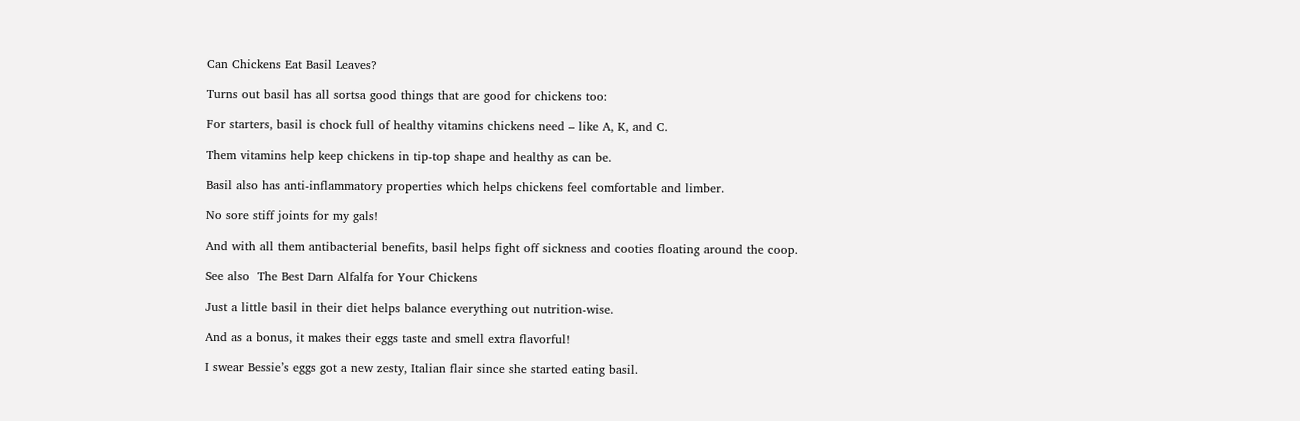Can Chickens Eat Basil Leaves?

Turns out basil has all sortsa good things that are good for chickens too:

For starters, basil is chock full of healthy vitamins chickens need – like A, K, and C.

Them vitamins help keep chickens in tip-top shape and healthy as can be.

Basil also has anti-inflammatory properties which helps chickens feel comfortable and limber.

No sore stiff joints for my gals!

And with all them antibacterial benefits, basil helps fight off sickness and cooties floating around the coop.

See also  The Best Darn Alfalfa for Your Chickens

Just a little basil in their diet helps balance everything out nutrition-wise.

And as a bonus, it makes their eggs taste and smell extra flavorful!

I swear Bessie’s eggs got a new zesty, Italian flair since she started eating basil.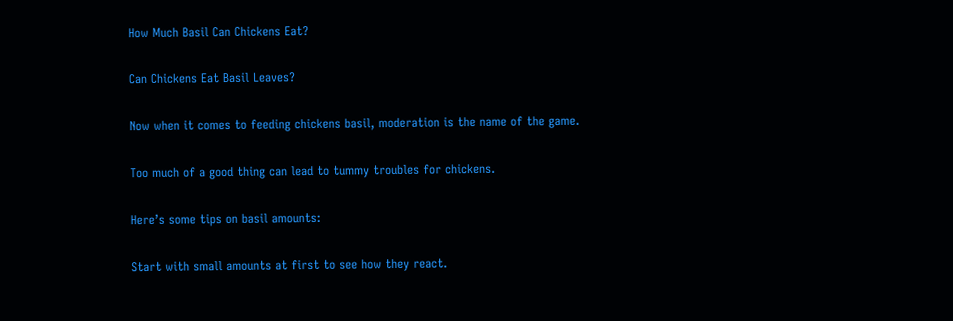How Much Basil Can Chickens Eat?

Can Chickens Eat Basil Leaves?

Now when it comes to feeding chickens basil, moderation is the name of the game.

Too much of a good thing can lead to tummy troubles for chickens.

Here’s some tips on basil amounts:

Start with small amounts at first to see how they react.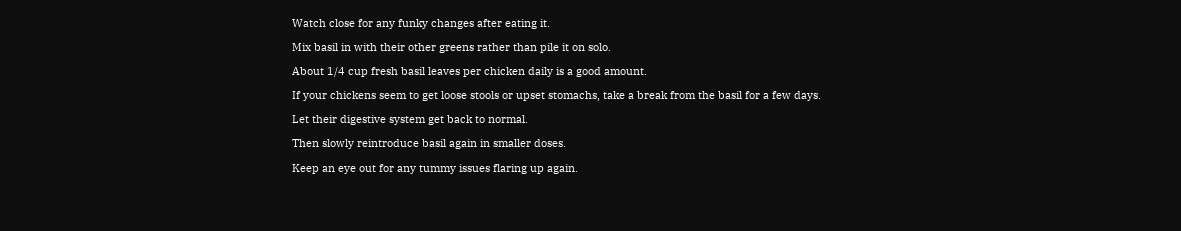Watch close for any funky changes after eating it.

Mix basil in with their other greens rather than pile it on solo.

About 1/4 cup fresh basil leaves per chicken daily is a good amount.

If your chickens seem to get loose stools or upset stomachs, take a break from the basil for a few days.

Let their digestive system get back to normal.

Then slowly reintroduce basil again in smaller doses.

Keep an eye out for any tummy issues flaring up again.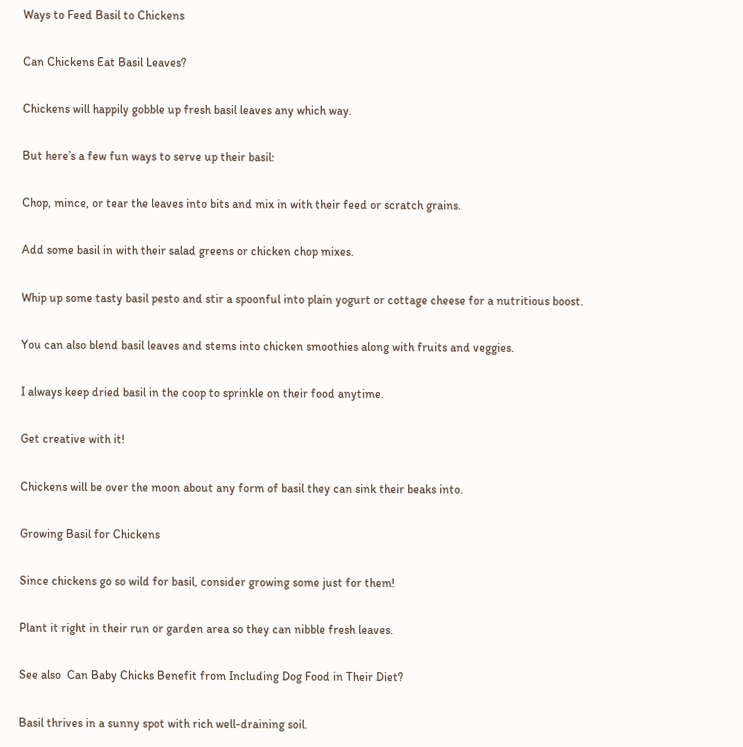Ways to Feed Basil to Chickens

Can Chickens Eat Basil Leaves?

Chickens will happily gobble up fresh basil leaves any which way.

But here’s a few fun ways to serve up their basil:

Chop, mince, or tear the leaves into bits and mix in with their feed or scratch grains.

Add some basil in with their salad greens or chicken chop mixes.

Whip up some tasty basil pesto and stir a spoonful into plain yogurt or cottage cheese for a nutritious boost.

You can also blend basil leaves and stems into chicken smoothies along with fruits and veggies.

I always keep dried basil in the coop to sprinkle on their food anytime.

Get creative with it!

Chickens will be over the moon about any form of basil they can sink their beaks into.

Growing Basil for Chickens

Since chickens go so wild for basil, consider growing some just for them!

Plant it right in their run or garden area so they can nibble fresh leaves.

See also  Can Baby Chicks Benefit from Including Dog Food in Their Diet?

Basil thrives in a sunny spot with rich well-draining soil.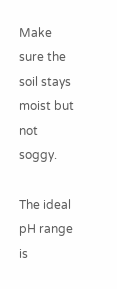Make sure the soil stays moist but not soggy.

The ideal pH range is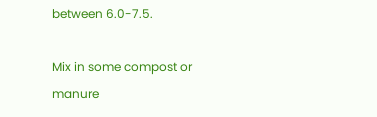between 6.0-7.5.

Mix in some compost or manure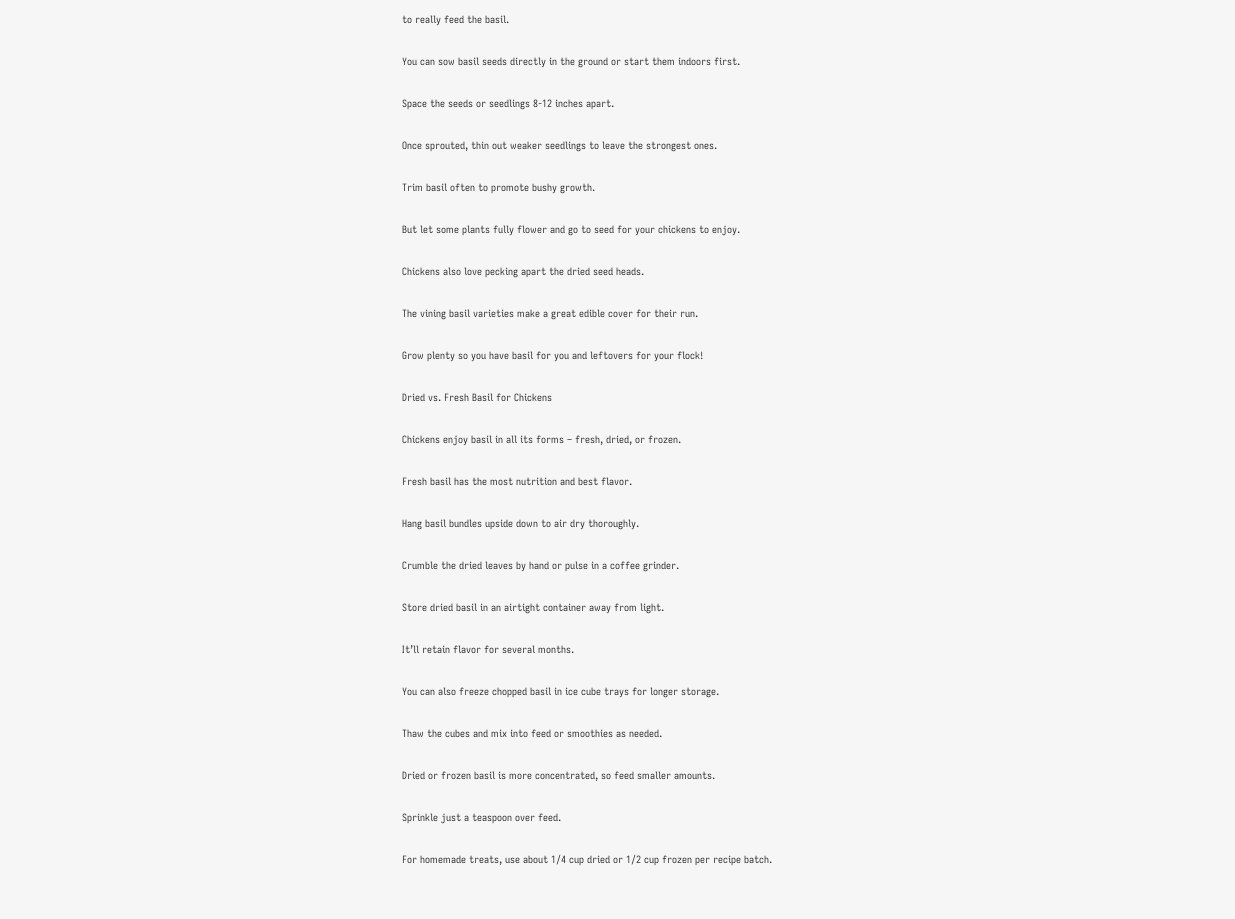to really feed the basil.

You can sow basil seeds directly in the ground or start them indoors first.

Space the seeds or seedlings 8-12 inches apart.

Once sprouted, thin out weaker seedlings to leave the strongest ones.

Trim basil often to promote bushy growth.

But let some plants fully flower and go to seed for your chickens to enjoy.

Chickens also love pecking apart the dried seed heads.

The vining basil varieties make a great edible cover for their run.

Grow plenty so you have basil for you and leftovers for your flock!

Dried vs. Fresh Basil for Chickens

Chickens enjoy basil in all its forms – fresh, dried, or frozen.

Fresh basil has the most nutrition and best flavor.

Hang basil bundles upside down to air dry thoroughly.

Crumble the dried leaves by hand or pulse in a coffee grinder.

Store dried basil in an airtight container away from light.

It’ll retain flavor for several months.

You can also freeze chopped basil in ice cube trays for longer storage.

Thaw the cubes and mix into feed or smoothies as needed.

Dried or frozen basil is more concentrated, so feed smaller amounts.

Sprinkle just a teaspoon over feed.

For homemade treats, use about 1/4 cup dried or 1/2 cup frozen per recipe batch.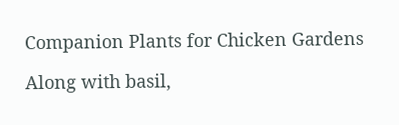Companion Plants for Chicken Gardens

Along with basil,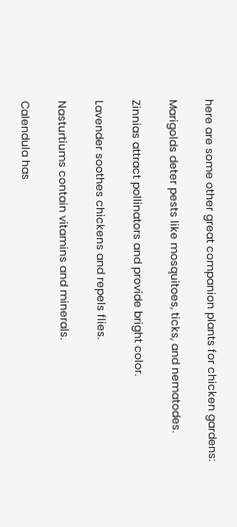here are some other great companion plants for chicken gardens:

Marigolds deter pests like mosquitoes, ticks, and nematodes.

Zinnias attract pollinators and provide bright color.

Lavender soothes chickens and repels flies.

Nasturtiums contain vitamins and minerals.

Calendula has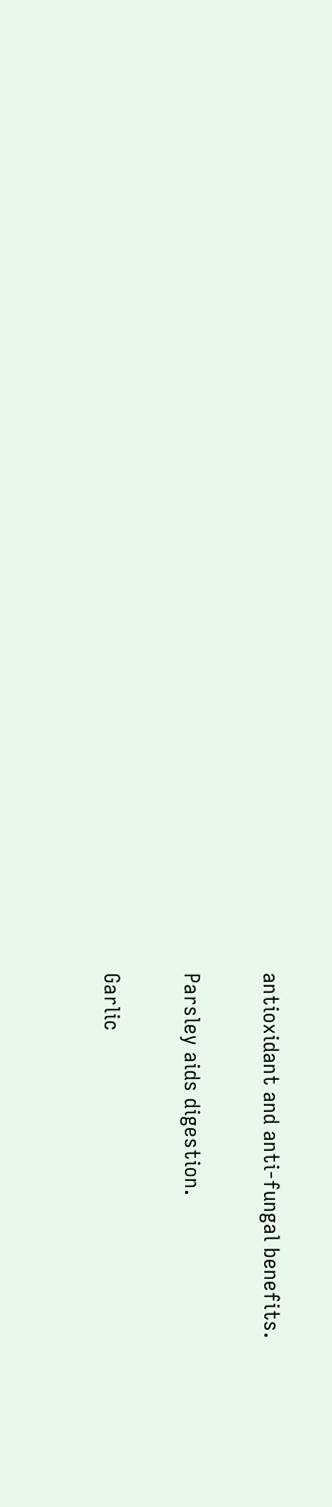antioxidant and anti-fungal benefits.

Parsley aids digestion.

Garlic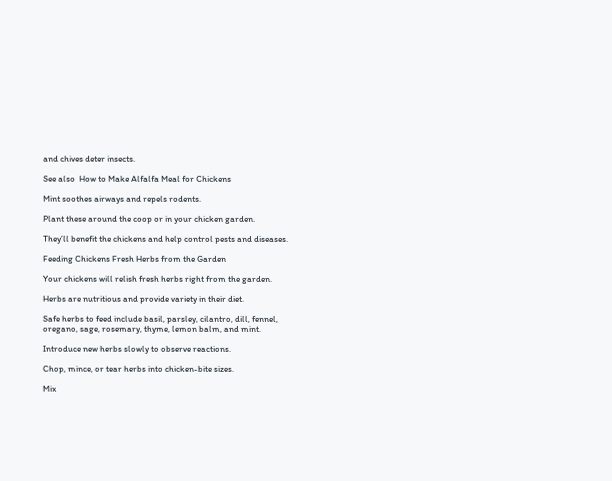and chives deter insects.

See also  How to Make Alfalfa Meal for Chickens

Mint soothes airways and repels rodents.

Plant these around the coop or in your chicken garden.

They’ll benefit the chickens and help control pests and diseases.

Feeding Chickens Fresh Herbs from the Garden

Your chickens will relish fresh herbs right from the garden.

Herbs are nutritious and provide variety in their diet.

Safe herbs to feed include basil, parsley, cilantro, dill, fennel, oregano, sage, rosemary, thyme, lemon balm, and mint.

Introduce new herbs slowly to observe reactions.

Chop, mince, or tear herbs into chicken-bite sizes.

Mix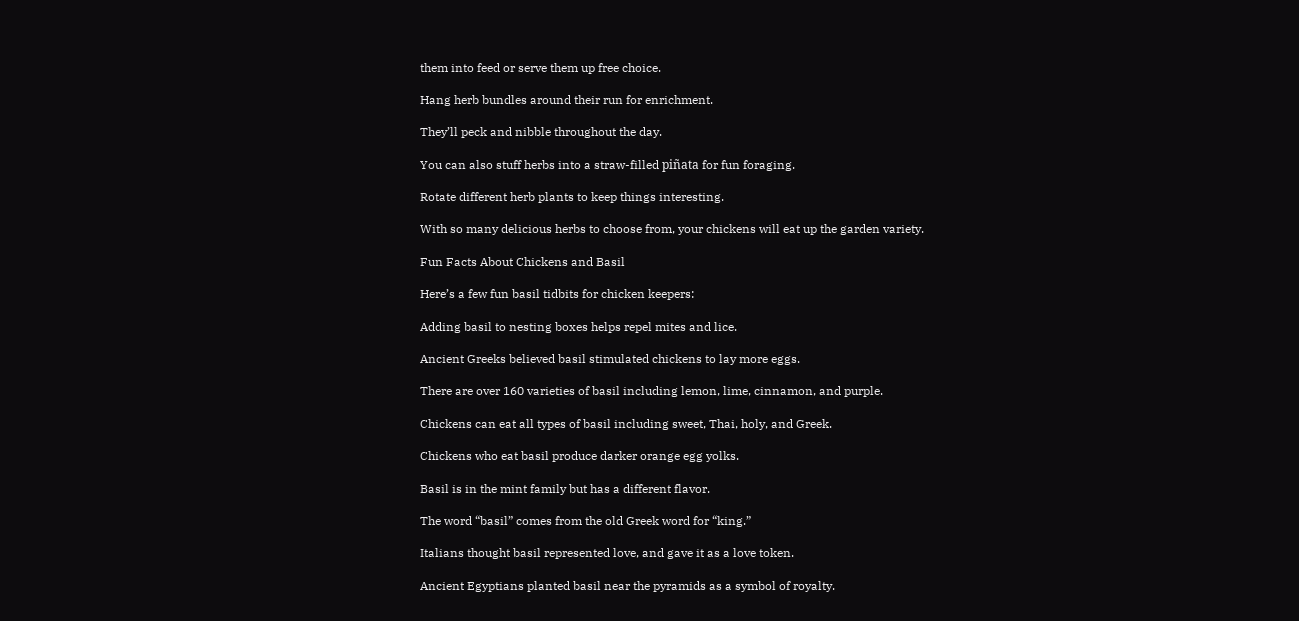them into feed or serve them up free choice.

Hang herb bundles around their run for enrichment.

They’ll peck and nibble throughout the day.

You can also stuff herbs into a straw-filled piñata for fun foraging.

Rotate different herb plants to keep things interesting.

With so many delicious herbs to choose from, your chickens will eat up the garden variety.

Fun Facts About Chickens and Basil

Here’s a few fun basil tidbits for chicken keepers:

Adding basil to nesting boxes helps repel mites and lice.

Ancient Greeks believed basil stimulated chickens to lay more eggs.

There are over 160 varieties of basil including lemon, lime, cinnamon, and purple.

Chickens can eat all types of basil including sweet, Thai, holy, and Greek.

Chickens who eat basil produce darker orange egg yolks.

Basil is in the mint family but has a different flavor.

The word “basil” comes from the old Greek word for “king.”

Italians thought basil represented love, and gave it as a love token.

Ancient Egyptians planted basil near the pyramids as a symbol of royalty.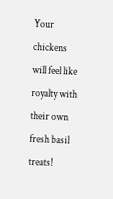Your chickens will feel like royalty with their own fresh basil treats!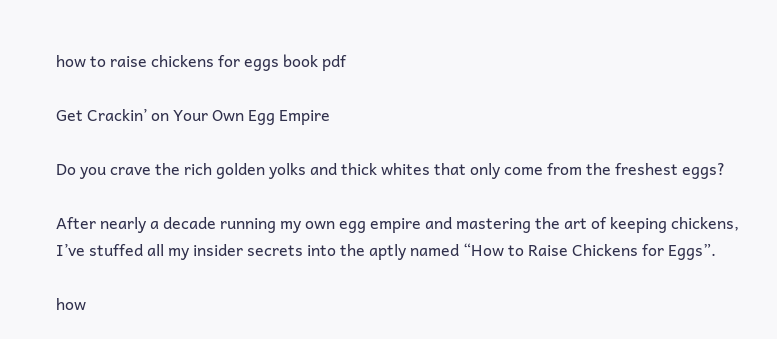how to raise chickens for eggs book pdf

Get Crackin’ on Your Own Egg Empire

Do you crave the rich golden yolks and thick whites that only come from the freshest eggs?

After nearly a decade running my own egg empire and mastering the art of keeping chickens, I’ve stuffed all my insider secrets into the aptly named “How to Raise Chickens for Eggs”.

how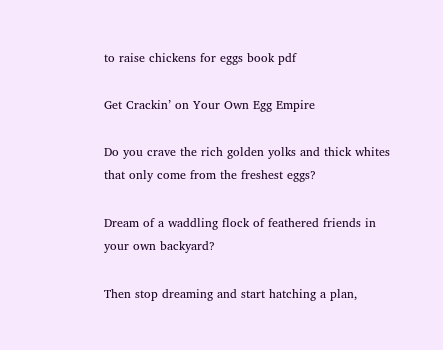to raise chickens for eggs book pdf

Get Crackin’ on Your Own Egg Empire

Do you crave the rich golden yolks and thick whites that only come from the freshest eggs?

Dream of a waddling flock of feathered friends in your own backyard?

Then stop dreaming and start hatching a plan,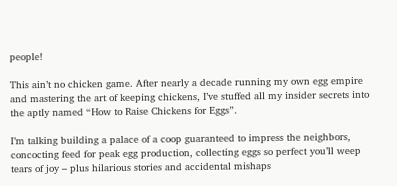people!

This ain’t no chicken game. After nearly a decade running my own egg empire and mastering the art of keeping chickens, I’ve stuffed all my insider secrets into the aptly named “How to Raise Chickens for Eggs”.

I’m talking building a palace of a coop guaranteed to impress the neighbors, concocting feed for peak egg production, collecting eggs so perfect you’ll weep tears of joy – plus hilarious stories and accidental mishaps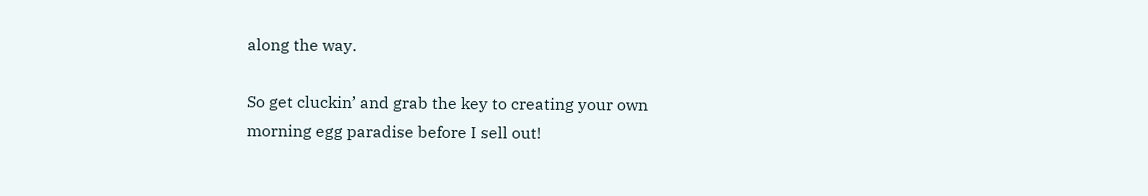along the way.

So get cluckin’ and grab the key to creating your own morning egg paradise before I sell out!